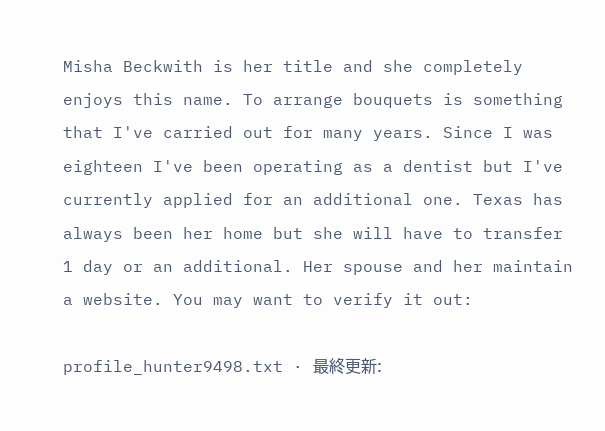Misha Beckwith is her title and she completely enjoys this name. To arrange bouquets is something that I've carried out for many years. Since I was eighteen I've been operating as a dentist but I've currently applied for an additional one. Texas has always been her home but she will have to transfer 1 day or an additional. Her spouse and her maintain a website. You may want to verify it out:

profile_hunter9498.txt · 最終更新: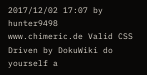2017/12/02 17:07 by hunter9498
www.chimeric.de Valid CSS Driven by DokuWiki do yourself a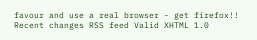favour and use a real browser - get firefox!! Recent changes RSS feed Valid XHTML 1.0